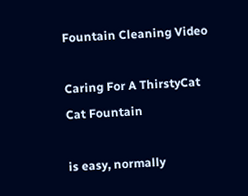Fountain Cleaning Video

Caring For A ThirstyCat Cat Fountain

is easy, normally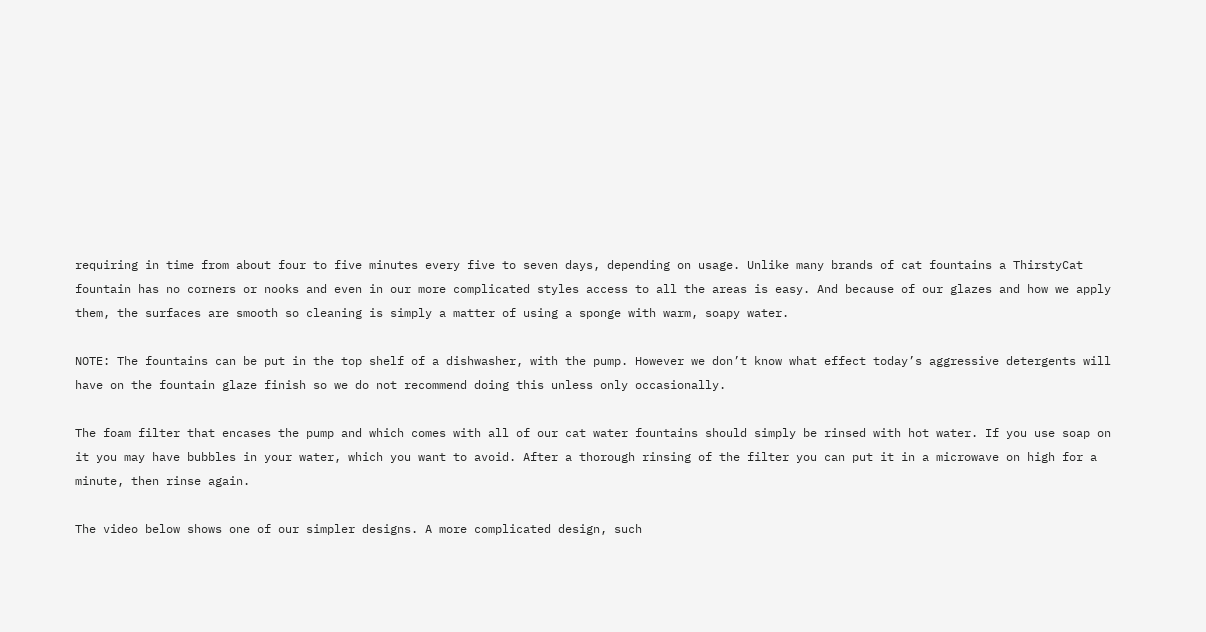requiring in time from about four to five minutes every five to seven days, depending on usage. Unlike many brands of cat fountains a ThirstyCat fountain has no corners or nooks and even in our more complicated styles access to all the areas is easy. And because of our glazes and how we apply them, the surfaces are smooth so cleaning is simply a matter of using a sponge with warm, soapy water.

NOTE: The fountains can be put in the top shelf of a dishwasher, with the pump. However we don’t know what effect today’s aggressive detergents will have on the fountain glaze finish so we do not recommend doing this unless only occasionally.

The foam filter that encases the pump and which comes with all of our cat water fountains should simply be rinsed with hot water. If you use soap on it you may have bubbles in your water, which you want to avoid. After a thorough rinsing of the filter you can put it in a microwave on high for a minute, then rinse again.

The video below shows one of our simpler designs. A more complicated design, such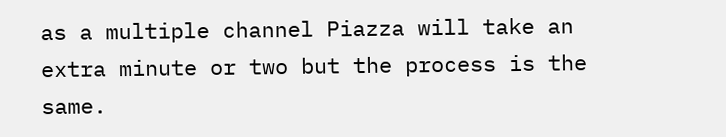as a multiple channel Piazza will take an extra minute or two but the process is the same.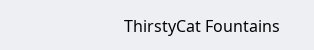ThirstyCat Fountains